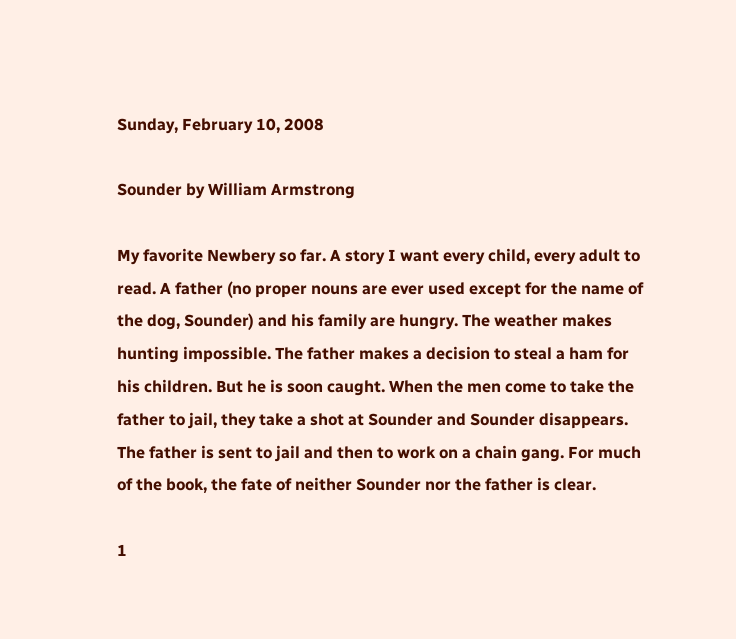Sunday, February 10, 2008

Sounder by William Armstrong

My favorite Newbery so far. A story I want every child, every adult to read. A father (no proper nouns are ever used except for the name of the dog, Sounder) and his family are hungry. The weather makes hunting impossible. The father makes a decision to steal a ham for his children. But he is soon caught. When the men come to take the father to jail, they take a shot at Sounder and Sounder disappears. The father is sent to jail and then to work on a chain gang. For much of the book, the fate of neither Sounder nor the father is clear.

1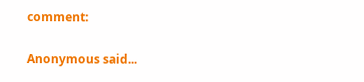comment:

Anonymous said...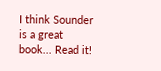I think Sounder is a great book... Read it!